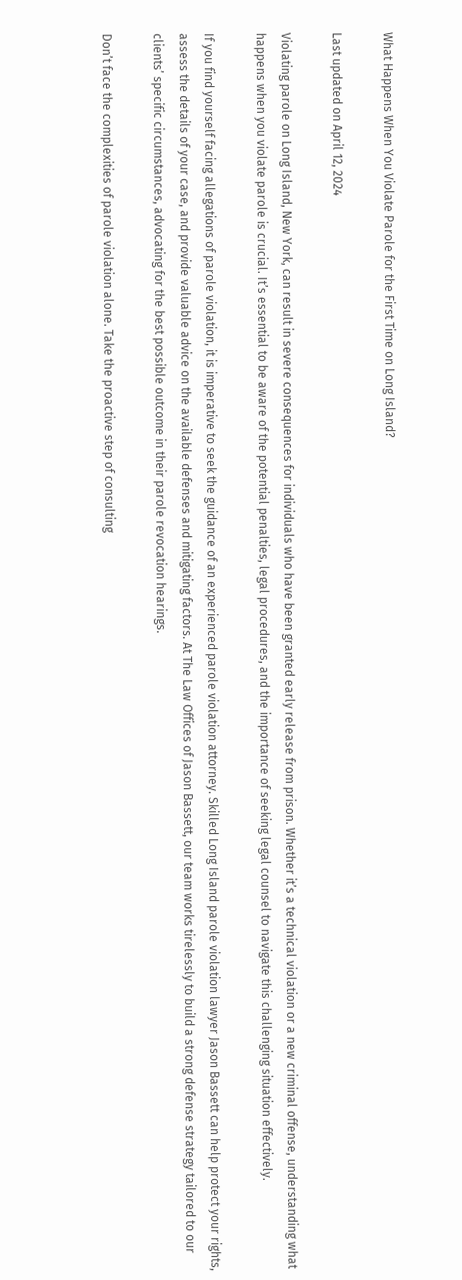What Happens When You Violate Parole for the First Time on Long Island?

Last updated on April 12, 2024

Violating parole on Long Island, New York, can result in severe consequences for individuals who have been granted early release from prison. Whether it’s a technical violation or a new criminal offense, understanding what happens when you violate parole is crucial. It’s essential to be aware of the potential penalties, legal procedures, and the importance of seeking legal counsel to navigate this challenging situation effectively.

If you find yourself facing allegations of parole violation, it is imperative to seek the guidance of an experienced parole violation attorney. Skilled Long Island parole violation lawyer Jason Bassett can help protect your rights, assess the details of your case, and provide valuable advice on the available defenses and mitigating factors. At The Law Offices of Jason Bassett, our team works tirelessly to build a strong defense strategy tailored to our clients’ specific circumstances, advocating for the best possible outcome in their parole revocation hearings.

Don’t face the complexities of parole violation alone. Take the proactive step of consulting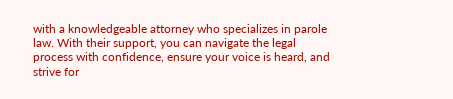with a knowledgeable attorney who specializes in parole law. With their support, you can navigate the legal process with confidence, ensure your voice is heard, and strive for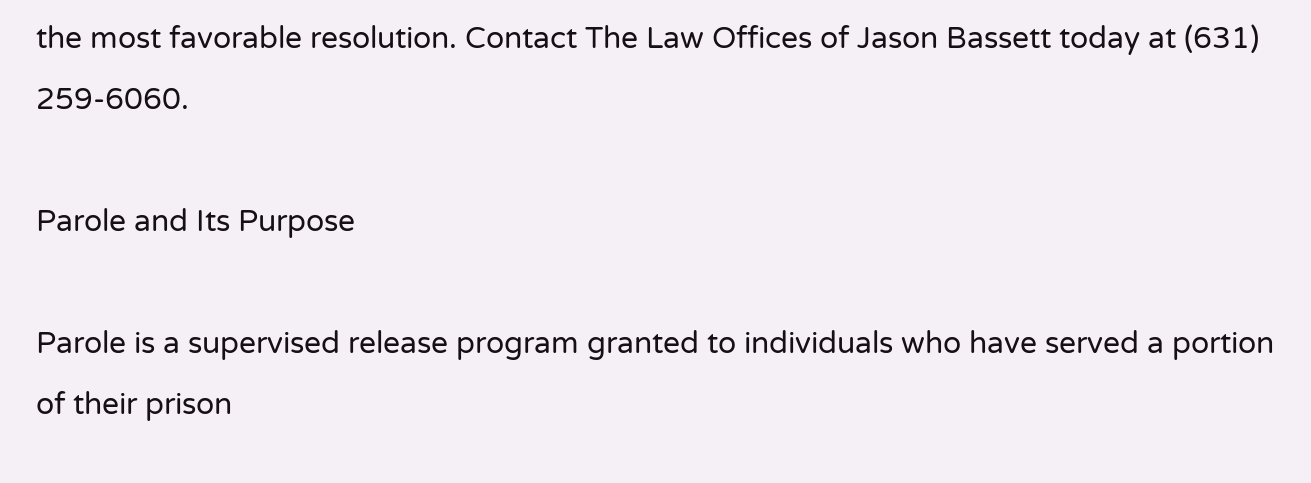the most favorable resolution. Contact The Law Offices of Jason Bassett today at (631) 259-6060.

Parole and Its Purpose

Parole is a supervised release program granted to individuals who have served a portion of their prison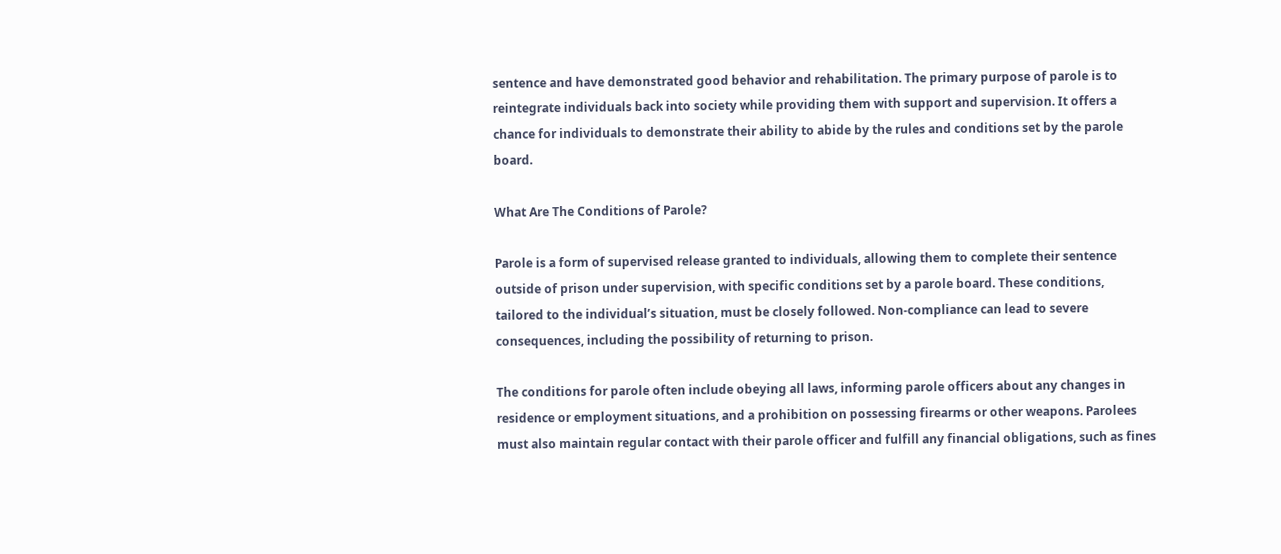sentence and have demonstrated good behavior and rehabilitation. The primary purpose of parole is to reintegrate individuals back into society while providing them with support and supervision. It offers a chance for individuals to demonstrate their ability to abide by the rules and conditions set by the parole board.

What Are The Conditions of Parole?

Parole is a form of supervised release granted to individuals, allowing them to complete their sentence outside of prison under supervision, with specific conditions set by a parole board. These conditions, tailored to the individual’s situation, must be closely followed. Non-compliance can lead to severe consequences, including the possibility of returning to prison.

The conditions for parole often include obeying all laws, informing parole officers about any changes in residence or employment situations, and a prohibition on possessing firearms or other weapons. Parolees must also maintain regular contact with their parole officer and fulfill any financial obligations, such as fines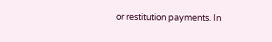or restitution payments. In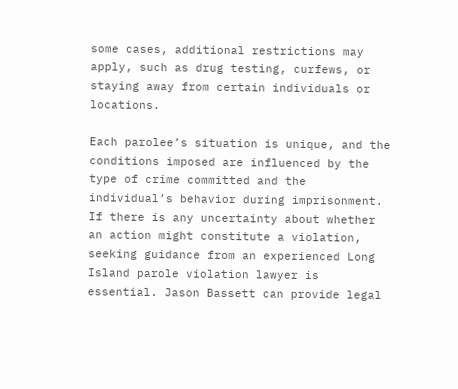some cases, additional restrictions may apply, such as drug testing, curfews, or staying away from certain individuals or locations.

Each parolee’s situation is unique, and the conditions imposed are influenced by the type of crime committed and the individual’s behavior during imprisonment. If there is any uncertainty about whether an action might constitute a violation, seeking guidance from an experienced Long Island parole violation lawyer is essential. Jason Bassett can provide legal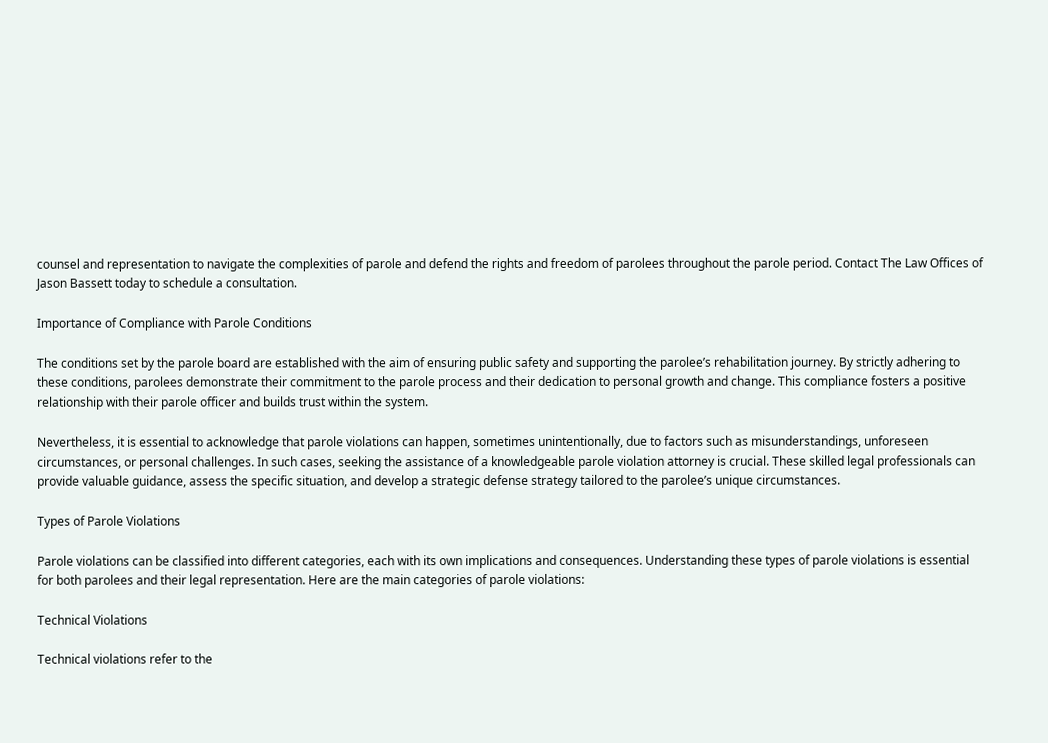counsel and representation to navigate the complexities of parole and defend the rights and freedom of parolees throughout the parole period. Contact The Law Offices of Jason Bassett today to schedule a consultation.

Importance of Compliance with Parole Conditions

The conditions set by the parole board are established with the aim of ensuring public safety and supporting the parolee’s rehabilitation journey. By strictly adhering to these conditions, parolees demonstrate their commitment to the parole process and their dedication to personal growth and change. This compliance fosters a positive relationship with their parole officer and builds trust within the system.

Nevertheless, it is essential to acknowledge that parole violations can happen, sometimes unintentionally, due to factors such as misunderstandings, unforeseen circumstances, or personal challenges. In such cases, seeking the assistance of a knowledgeable parole violation attorney is crucial. These skilled legal professionals can provide valuable guidance, assess the specific situation, and develop a strategic defense strategy tailored to the parolee’s unique circumstances.

Types of Parole Violations

Parole violations can be classified into different categories, each with its own implications and consequences. Understanding these types of parole violations is essential for both parolees and their legal representation. Here are the main categories of parole violations:

Technical Violations

Technical violations refer to the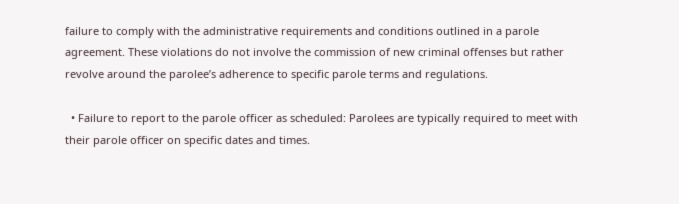failure to comply with the administrative requirements and conditions outlined in a parole agreement. These violations do not involve the commission of new criminal offenses but rather revolve around the parolee’s adherence to specific parole terms and regulations.

  • Failure to report to the parole officer as scheduled: Parolees are typically required to meet with their parole officer on specific dates and times.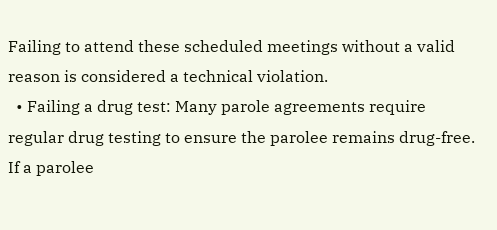Failing to attend these scheduled meetings without a valid reason is considered a technical violation.
  • Failing a drug test: Many parole agreements require regular drug testing to ensure the parolee remains drug-free. If a parolee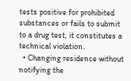tests positive for prohibited substances or fails to submit to a drug test, it constitutes a technical violation.
  • Changing residence without notifying the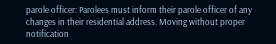parole officer: Parolees must inform their parole officer of any changes in their residential address. Moving without proper notification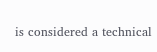is considered a technical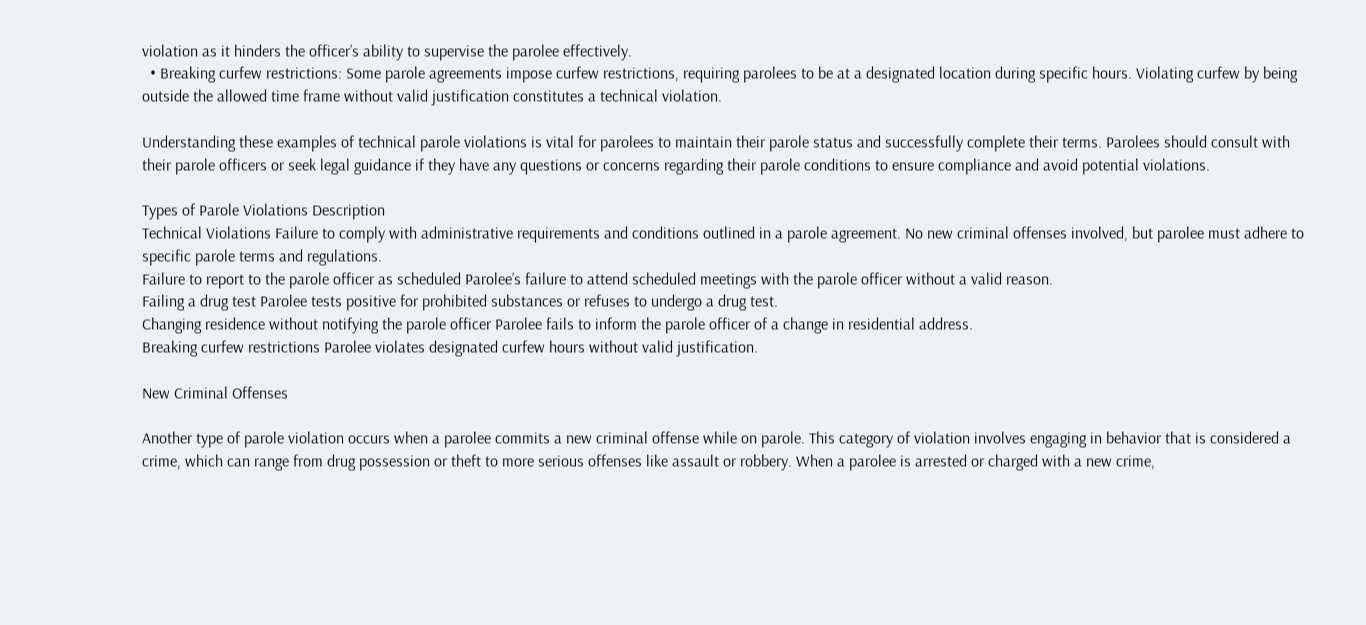violation as it hinders the officer’s ability to supervise the parolee effectively.
  • Breaking curfew restrictions: Some parole agreements impose curfew restrictions, requiring parolees to be at a designated location during specific hours. Violating curfew by being outside the allowed time frame without valid justification constitutes a technical violation.

Understanding these examples of technical parole violations is vital for parolees to maintain their parole status and successfully complete their terms. Parolees should consult with their parole officers or seek legal guidance if they have any questions or concerns regarding their parole conditions to ensure compliance and avoid potential violations.

Types of Parole Violations Description
Technical Violations Failure to comply with administrative requirements and conditions outlined in a parole agreement. No new criminal offenses involved, but parolee must adhere to specific parole terms and regulations.
Failure to report to the parole officer as scheduled Parolee’s failure to attend scheduled meetings with the parole officer without a valid reason.
Failing a drug test Parolee tests positive for prohibited substances or refuses to undergo a drug test.
Changing residence without notifying the parole officer Parolee fails to inform the parole officer of a change in residential address.
Breaking curfew restrictions Parolee violates designated curfew hours without valid justification.

New Criminal Offenses

Another type of parole violation occurs when a parolee commits a new criminal offense while on parole. This category of violation involves engaging in behavior that is considered a crime, which can range from drug possession or theft to more serious offenses like assault or robbery. When a parolee is arrested or charged with a new crime,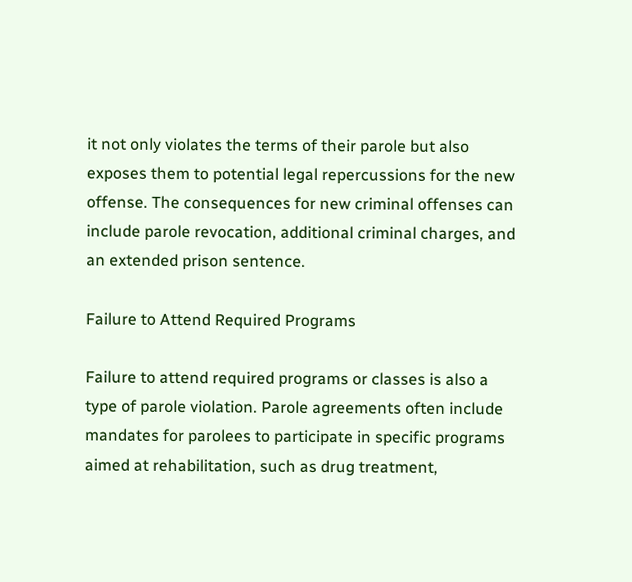it not only violates the terms of their parole but also exposes them to potential legal repercussions for the new offense. The consequences for new criminal offenses can include parole revocation, additional criminal charges, and an extended prison sentence.

Failure to Attend Required Programs

Failure to attend required programs or classes is also a type of parole violation. Parole agreements often include mandates for parolees to participate in specific programs aimed at rehabilitation, such as drug treatment,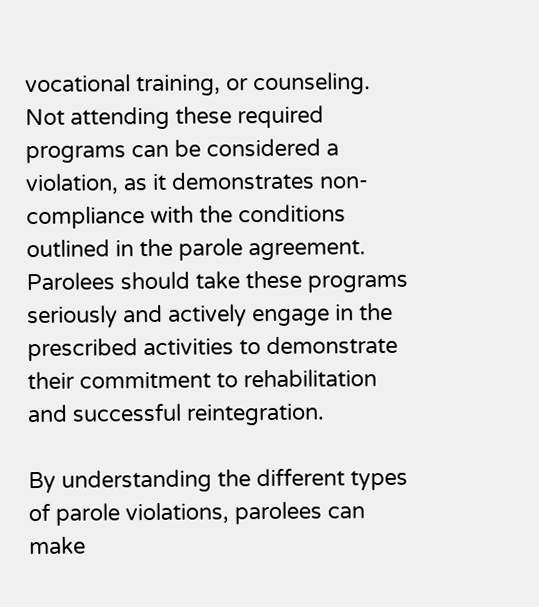vocational training, or counseling. Not attending these required programs can be considered a violation, as it demonstrates non-compliance with the conditions outlined in the parole agreement. Parolees should take these programs seriously and actively engage in the prescribed activities to demonstrate their commitment to rehabilitation and successful reintegration.

By understanding the different types of parole violations, parolees can make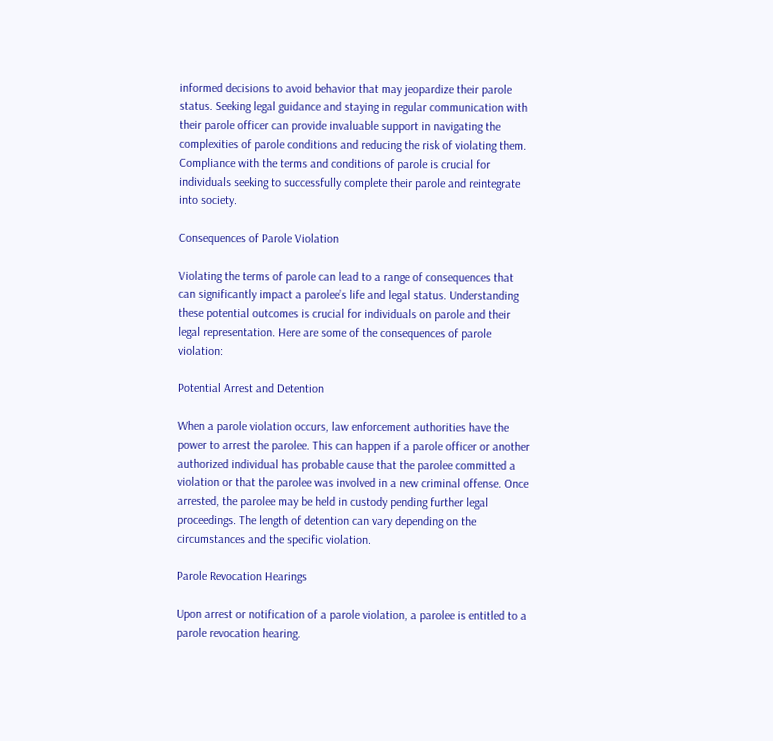informed decisions to avoid behavior that may jeopardize their parole status. Seeking legal guidance and staying in regular communication with their parole officer can provide invaluable support in navigating the complexities of parole conditions and reducing the risk of violating them. Compliance with the terms and conditions of parole is crucial for individuals seeking to successfully complete their parole and reintegrate into society.

Consequences of Parole Violation

Violating the terms of parole can lead to a range of consequences that can significantly impact a parolee’s life and legal status. Understanding these potential outcomes is crucial for individuals on parole and their legal representation. Here are some of the consequences of parole violation:

Potential Arrest and Detention

When a parole violation occurs, law enforcement authorities have the power to arrest the parolee. This can happen if a parole officer or another authorized individual has probable cause that the parolee committed a violation or that the parolee was involved in a new criminal offense. Once arrested, the parolee may be held in custody pending further legal proceedings. The length of detention can vary depending on the circumstances and the specific violation.

Parole Revocation Hearings

Upon arrest or notification of a parole violation, a parolee is entitled to a parole revocation hearing.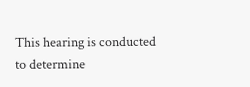This hearing is conducted to determine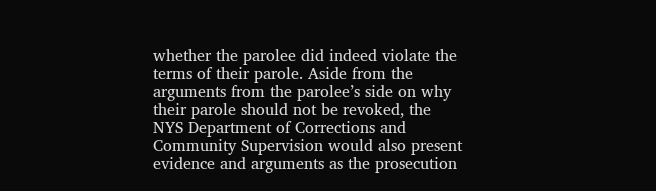whether the parolee did indeed violate the terms of their parole. Aside from the arguments from the parolee’s side on why their parole should not be revoked, the NYS Department of Corrections and Community Supervision would also present evidence and arguments as the prosecution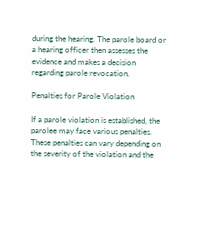during the hearing. The parole board or a hearing officer then assesses the evidence and makes a decision regarding parole revocation.

Penalties for Parole Violation

If a parole violation is established, the parolee may face various penalties. These penalties can vary depending on the severity of the violation and the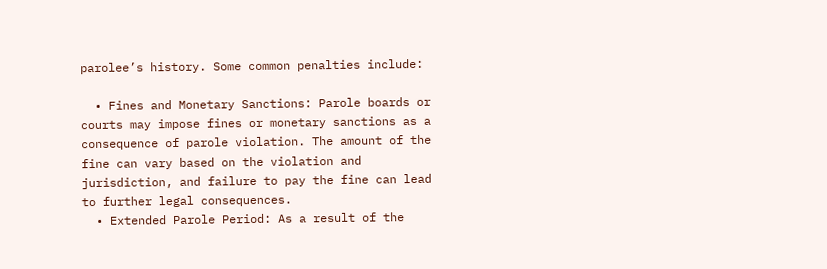parolee’s history. Some common penalties include:

  • Fines and Monetary Sanctions: Parole boards or courts may impose fines or monetary sanctions as a consequence of parole violation. The amount of the fine can vary based on the violation and jurisdiction, and failure to pay the fine can lead to further legal consequences.
  • Extended Parole Period: As a result of the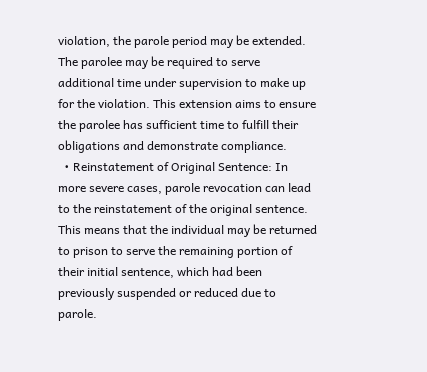violation, the parole period may be extended. The parolee may be required to serve additional time under supervision to make up for the violation. This extension aims to ensure the parolee has sufficient time to fulfill their obligations and demonstrate compliance.
  • Reinstatement of Original Sentence: In more severe cases, parole revocation can lead to the reinstatement of the original sentence. This means that the individual may be returned to prison to serve the remaining portion of their initial sentence, which had been previously suspended or reduced due to parole.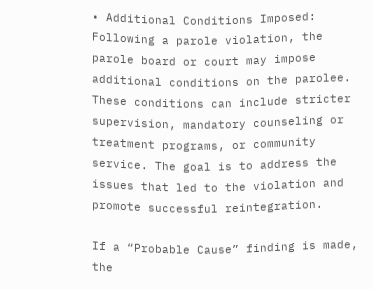• Additional Conditions Imposed: Following a parole violation, the parole board or court may impose additional conditions on the parolee. These conditions can include stricter supervision, mandatory counseling or treatment programs, or community service. The goal is to address the issues that led to the violation and promote successful reintegration.

If a “Probable Cause” finding is made, the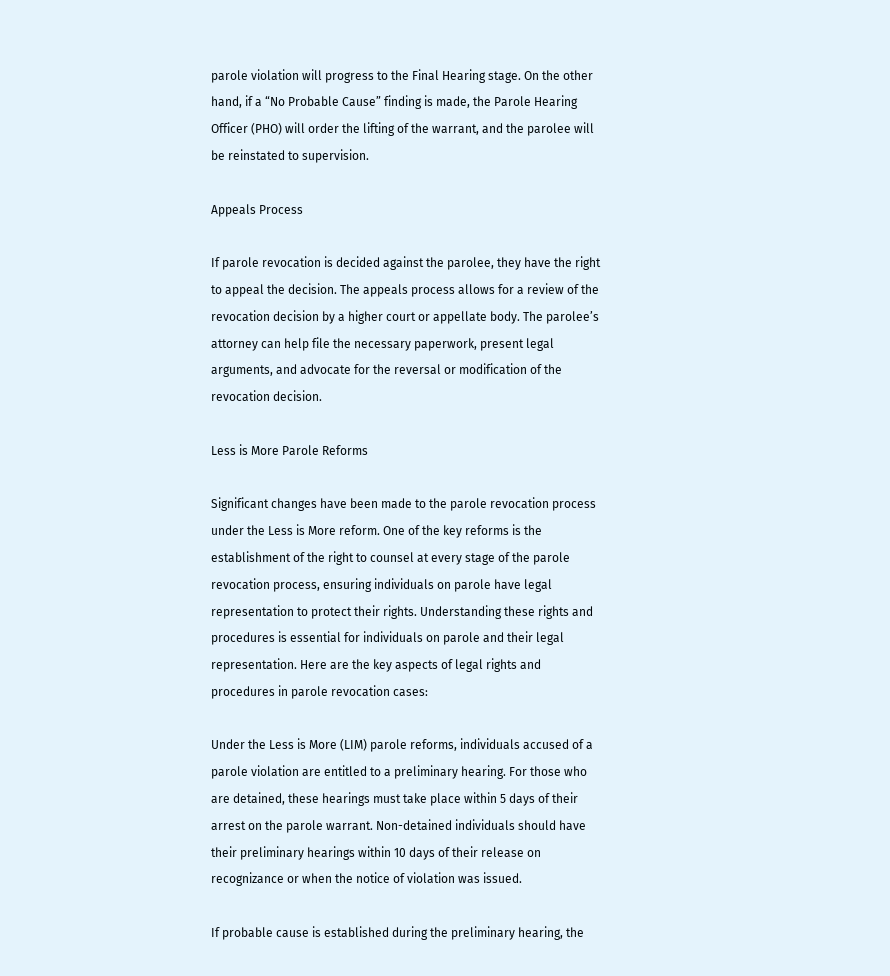parole violation will progress to the Final Hearing stage. On the other hand, if a “No Probable Cause” finding is made, the Parole Hearing Officer (PHO) will order the lifting of the warrant, and the parolee will be reinstated to supervision.

Appeals Process

If parole revocation is decided against the parolee, they have the right to appeal the decision. The appeals process allows for a review of the revocation decision by a higher court or appellate body. The parolee’s attorney can help file the necessary paperwork, present legal arguments, and advocate for the reversal or modification of the revocation decision.

Less is More Parole Reforms

Significant changes have been made to the parole revocation process under the Less is More reform. One of the key reforms is the establishment of the right to counsel at every stage of the parole revocation process, ensuring individuals on parole have legal representation to protect their rights. Understanding these rights and procedures is essential for individuals on parole and their legal representation. Here are the key aspects of legal rights and procedures in parole revocation cases:

Under the Less is More (LIM) parole reforms, individuals accused of a parole violation are entitled to a preliminary hearing. For those who are detained, these hearings must take place within 5 days of their arrest on the parole warrant. Non-detained individuals should have their preliminary hearings within 10 days of their release on recognizance or when the notice of violation was issued.

If probable cause is established during the preliminary hearing, the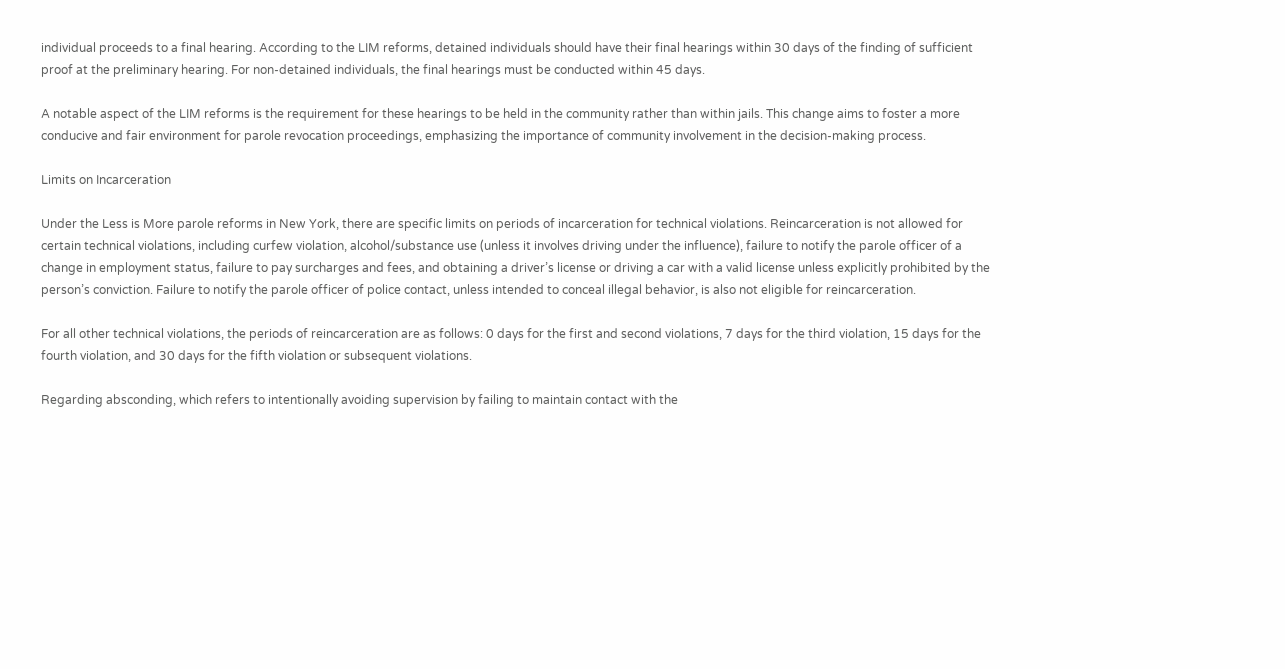individual proceeds to a final hearing. According to the LIM reforms, detained individuals should have their final hearings within 30 days of the finding of sufficient proof at the preliminary hearing. For non-detained individuals, the final hearings must be conducted within 45 days.

A notable aspect of the LIM reforms is the requirement for these hearings to be held in the community rather than within jails. This change aims to foster a more conducive and fair environment for parole revocation proceedings, emphasizing the importance of community involvement in the decision-making process.

Limits on Incarceration

Under the Less is More parole reforms in New York, there are specific limits on periods of incarceration for technical violations. Reincarceration is not allowed for certain technical violations, including curfew violation, alcohol/substance use (unless it involves driving under the influence), failure to notify the parole officer of a change in employment status, failure to pay surcharges and fees, and obtaining a driver’s license or driving a car with a valid license unless explicitly prohibited by the person’s conviction. Failure to notify the parole officer of police contact, unless intended to conceal illegal behavior, is also not eligible for reincarceration.

For all other technical violations, the periods of reincarceration are as follows: 0 days for the first and second violations, 7 days for the third violation, 15 days for the fourth violation, and 30 days for the fifth violation or subsequent violations.

Regarding absconding, which refers to intentionally avoiding supervision by failing to maintain contact with the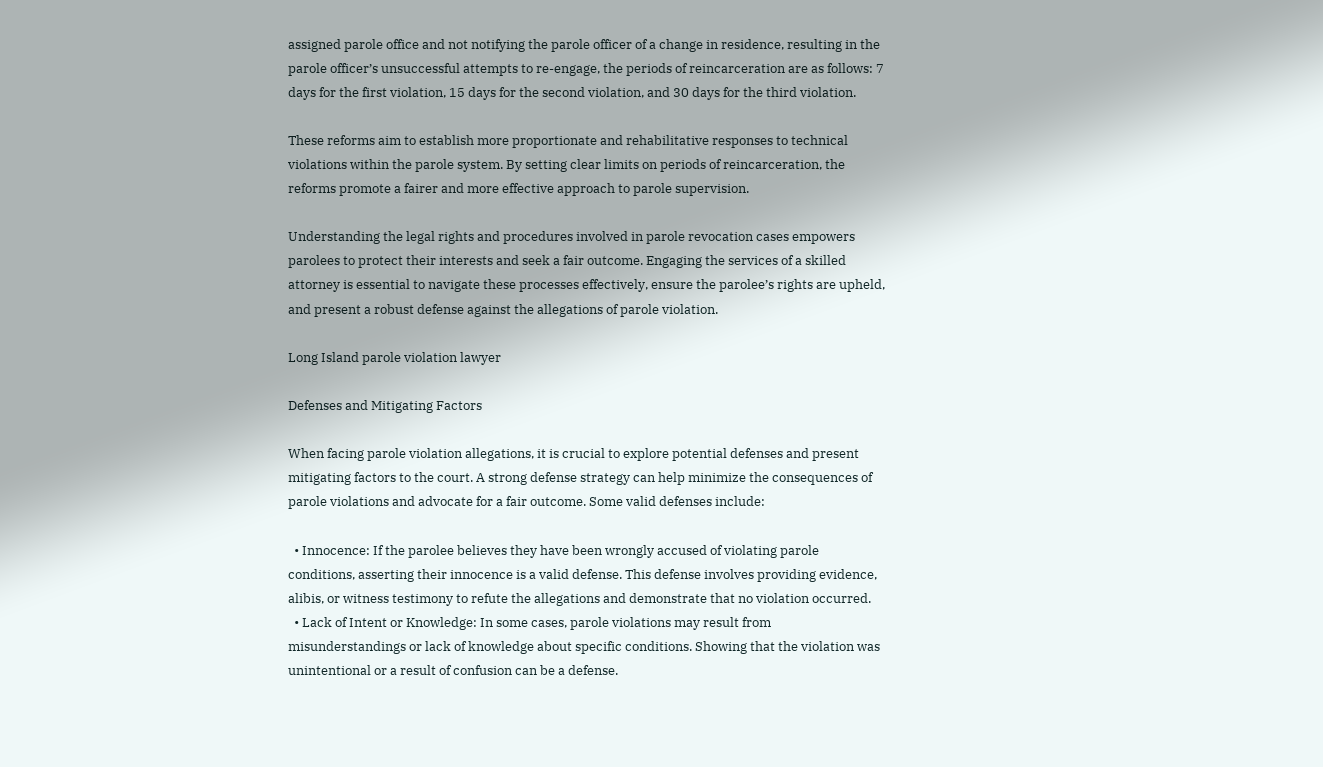assigned parole office and not notifying the parole officer of a change in residence, resulting in the parole officer’s unsuccessful attempts to re-engage, the periods of reincarceration are as follows: 7 days for the first violation, 15 days for the second violation, and 30 days for the third violation.

These reforms aim to establish more proportionate and rehabilitative responses to technical violations within the parole system. By setting clear limits on periods of reincarceration, the reforms promote a fairer and more effective approach to parole supervision.

Understanding the legal rights and procedures involved in parole revocation cases empowers parolees to protect their interests and seek a fair outcome. Engaging the services of a skilled attorney is essential to navigate these processes effectively, ensure the parolee’s rights are upheld, and present a robust defense against the allegations of parole violation.

Long Island parole violation lawyer

Defenses and Mitigating Factors

When facing parole violation allegations, it is crucial to explore potential defenses and present mitigating factors to the court. A strong defense strategy can help minimize the consequences of parole violations and advocate for a fair outcome. Some valid defenses include:

  • Innocence: If the parolee believes they have been wrongly accused of violating parole conditions, asserting their innocence is a valid defense. This defense involves providing evidence, alibis, or witness testimony to refute the allegations and demonstrate that no violation occurred.
  • Lack of Intent or Knowledge: In some cases, parole violations may result from misunderstandings or lack of knowledge about specific conditions. Showing that the violation was unintentional or a result of confusion can be a defense.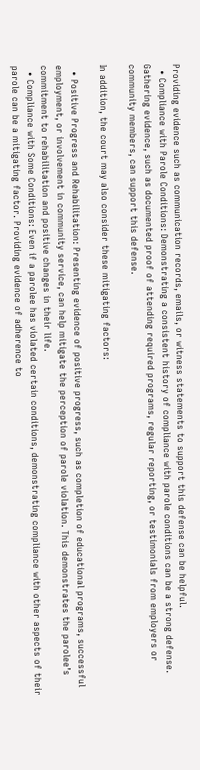Providing evidence such as communication records, emails, or witness statements to support this defense can be helpful.
  • Compliance with Parole Conditions: Demonstrating a consistent history of compliance with parole conditions can be a strong defense. Gathering evidence, such as documented proof of attending required programs, regular reporting, or testimonials from employers or community members, can support this defense.

In addition, the court may also consider these mitigating factors:

  • Positive Progress and Rehabilitation: Presenting evidence of positive progress, such as completion of educational programs, successful employment, or involvement in community service, can help mitigate the perception of parole violation. This demonstrates the parolee’s commitment to rehabilitation and positive changes in their life.
  • Compliance with Some Conditions: Even if a parolee has violated certain conditions, demonstrating compliance with other aspects of their parole can be a mitigating factor. Providing evidence of adherence to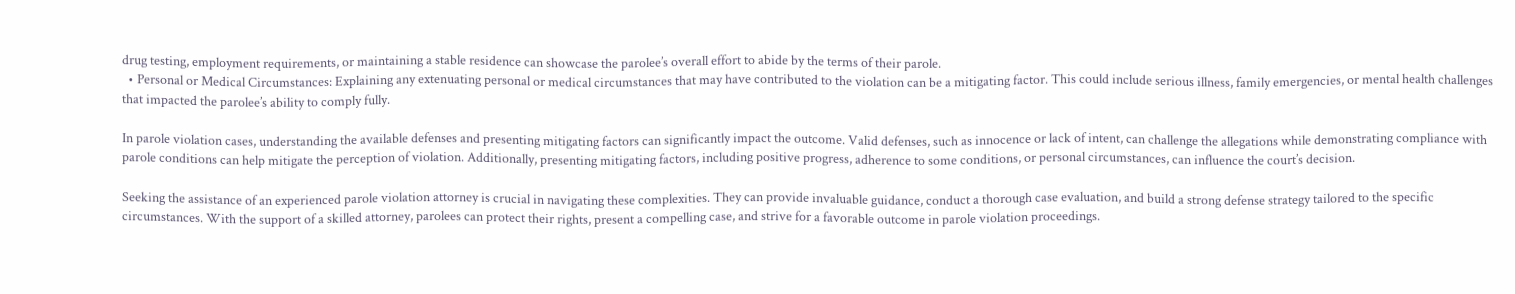drug testing, employment requirements, or maintaining a stable residence can showcase the parolee’s overall effort to abide by the terms of their parole.
  • Personal or Medical Circumstances: Explaining any extenuating personal or medical circumstances that may have contributed to the violation can be a mitigating factor. This could include serious illness, family emergencies, or mental health challenges that impacted the parolee’s ability to comply fully.

In parole violation cases, understanding the available defenses and presenting mitigating factors can significantly impact the outcome. Valid defenses, such as innocence or lack of intent, can challenge the allegations while demonstrating compliance with parole conditions can help mitigate the perception of violation. Additionally, presenting mitigating factors, including positive progress, adherence to some conditions, or personal circumstances, can influence the court’s decision.

Seeking the assistance of an experienced parole violation attorney is crucial in navigating these complexities. They can provide invaluable guidance, conduct a thorough case evaluation, and build a strong defense strategy tailored to the specific circumstances. With the support of a skilled attorney, parolees can protect their rights, present a compelling case, and strive for a favorable outcome in parole violation proceedings.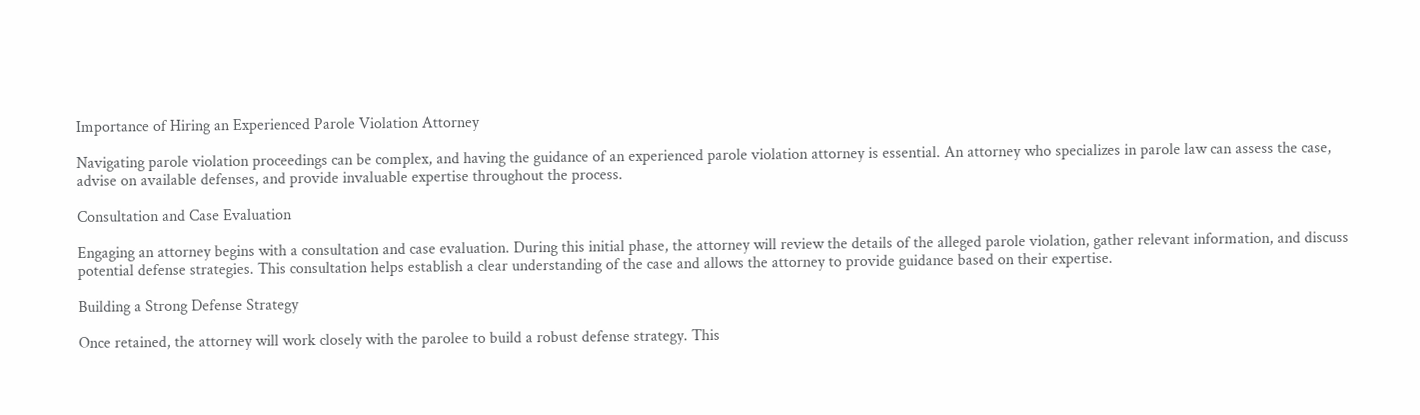Importance of Hiring an Experienced Parole Violation Attorney

Navigating parole violation proceedings can be complex, and having the guidance of an experienced parole violation attorney is essential. An attorney who specializes in parole law can assess the case, advise on available defenses, and provide invaluable expertise throughout the process.

Consultation and Case Evaluation

Engaging an attorney begins with a consultation and case evaluation. During this initial phase, the attorney will review the details of the alleged parole violation, gather relevant information, and discuss potential defense strategies. This consultation helps establish a clear understanding of the case and allows the attorney to provide guidance based on their expertise.

Building a Strong Defense Strategy

Once retained, the attorney will work closely with the parolee to build a robust defense strategy. This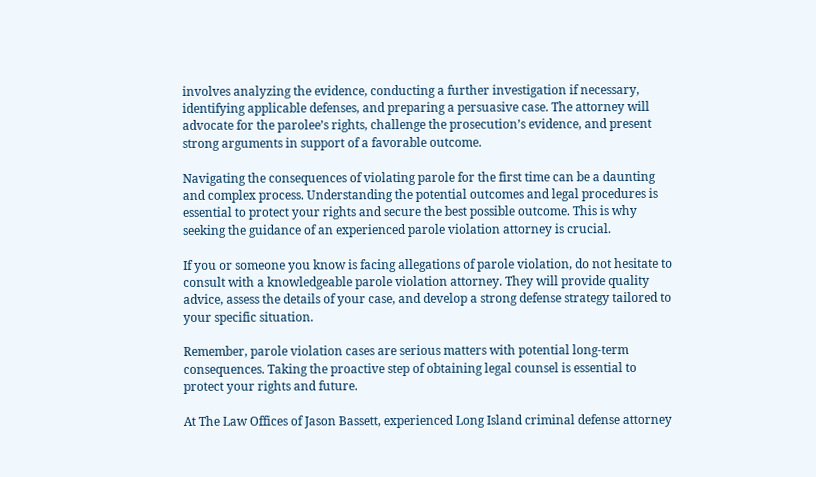involves analyzing the evidence, conducting a further investigation if necessary, identifying applicable defenses, and preparing a persuasive case. The attorney will advocate for the parolee’s rights, challenge the prosecution’s evidence, and present strong arguments in support of a favorable outcome.

Navigating the consequences of violating parole for the first time can be a daunting and complex process. Understanding the potential outcomes and legal procedures is essential to protect your rights and secure the best possible outcome. This is why seeking the guidance of an experienced parole violation attorney is crucial.

If you or someone you know is facing allegations of parole violation, do not hesitate to consult with a knowledgeable parole violation attorney. They will provide quality advice, assess the details of your case, and develop a strong defense strategy tailored to your specific situation.

Remember, parole violation cases are serious matters with potential long-term consequences. Taking the proactive step of obtaining legal counsel is essential to protect your rights and future.

At The Law Offices of Jason Bassett, experienced Long Island criminal defense attorney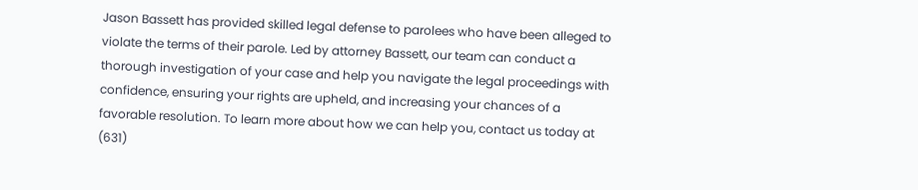Jason Bassett has provided skilled legal defense to parolees who have been alleged to violate the terms of their parole. Led by attorney Bassett, our team can conduct a thorough investigation of your case and help you navigate the legal proceedings with confidence, ensuring your rights are upheld, and increasing your chances of a favorable resolution. To learn more about how we can help you, contact us today at (631)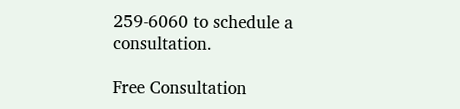259-6060 to schedule a consultation.

Free Consultation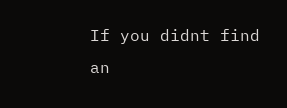If you didnt find an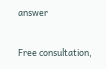answer

Free consultation,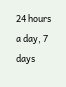24 hours a day, 7 days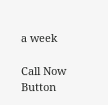a week

Call Now Button